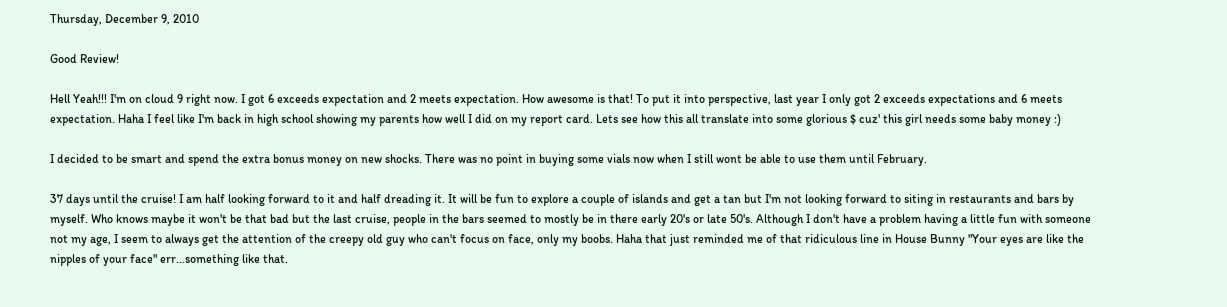Thursday, December 9, 2010

Good Review!

Hell Yeah!!! I'm on cloud 9 right now. I got 6 exceeds expectation and 2 meets expectation. How awesome is that! To put it into perspective, last year I only got 2 exceeds expectations and 6 meets expectation. Haha I feel like I'm back in high school showing my parents how well I did on my report card. Lets see how this all translate into some glorious $ cuz' this girl needs some baby money :)

I decided to be smart and spend the extra bonus money on new shocks. There was no point in buying some vials now when I still wont be able to use them until February.

37 days until the cruise! I am half looking forward to it and half dreading it. It will be fun to explore a couple of islands and get a tan but I'm not looking forward to siting in restaurants and bars by myself. Who knows maybe it won't be that bad but the last cruise, people in the bars seemed to mostly be in there early 20's or late 50's. Although I don't have a problem having a little fun with someone not my age, I seem to always get the attention of the creepy old guy who can't focus on face, only my boobs. Haha that just reminded me of that ridiculous line in House Bunny "Your eyes are like the nipples of your face" err...something like that.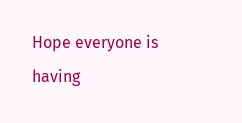Hope everyone is having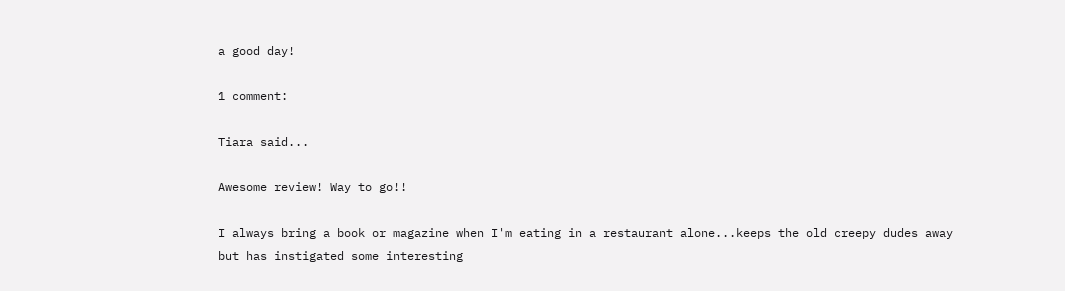a good day!

1 comment:

Tiara said...

Awesome review! Way to go!!

I always bring a book or magazine when I'm eating in a restaurant alone...keeps the old creepy dudes away but has instigated some interesting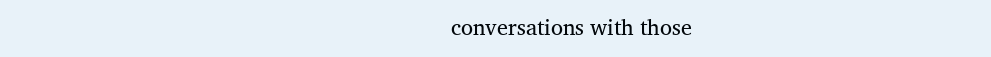conversations with those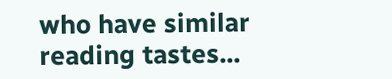who have similar reading tastes...